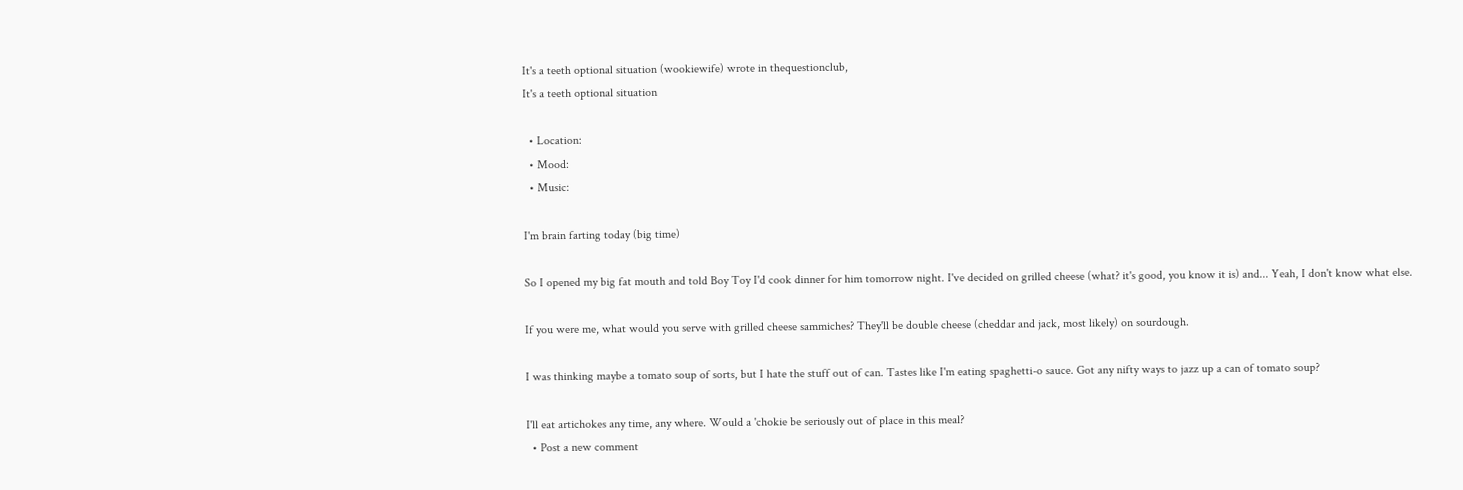It's a teeth optional situation (wookiewife) wrote in thequestionclub,
It's a teeth optional situation

  • Location:
  • Mood:
  • Music:

I'm brain farting today (big time)

So I opened my big fat mouth and told Boy Toy I'd cook dinner for him tomorrow night. I've decided on grilled cheese (what? it's good, you know it is) and... Yeah, I don't know what else.

If you were me, what would you serve with grilled cheese sammiches? They'll be double cheese (cheddar and jack, most likely) on sourdough.

I was thinking maybe a tomato soup of sorts, but I hate the stuff out of can. Tastes like I'm eating spaghetti-o sauce. Got any nifty ways to jazz up a can of tomato soup?

I'll eat artichokes any time, any where. Would a 'chokie be seriously out of place in this meal?
  • Post a new comment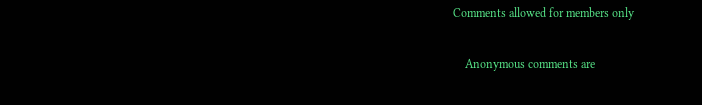Comments allowed for members only

    Anonymous comments are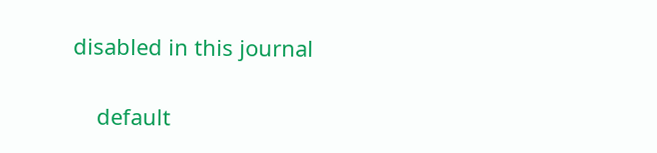disabled in this journal

    default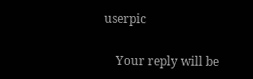userpic

    Your reply will be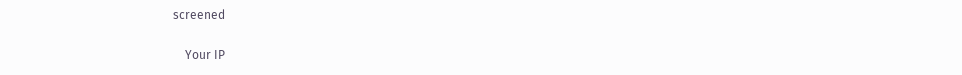screened

    Your IP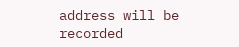address will be recorded